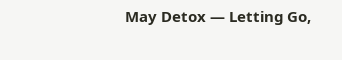May Detox — Letting Go,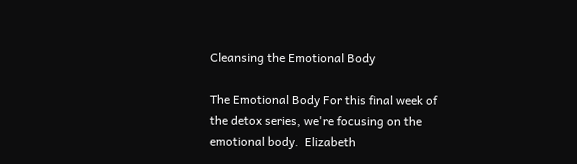Cleansing the Emotional Body

The Emotional Body For this final week of the detox series, we're focusing on the emotional body.  Elizabeth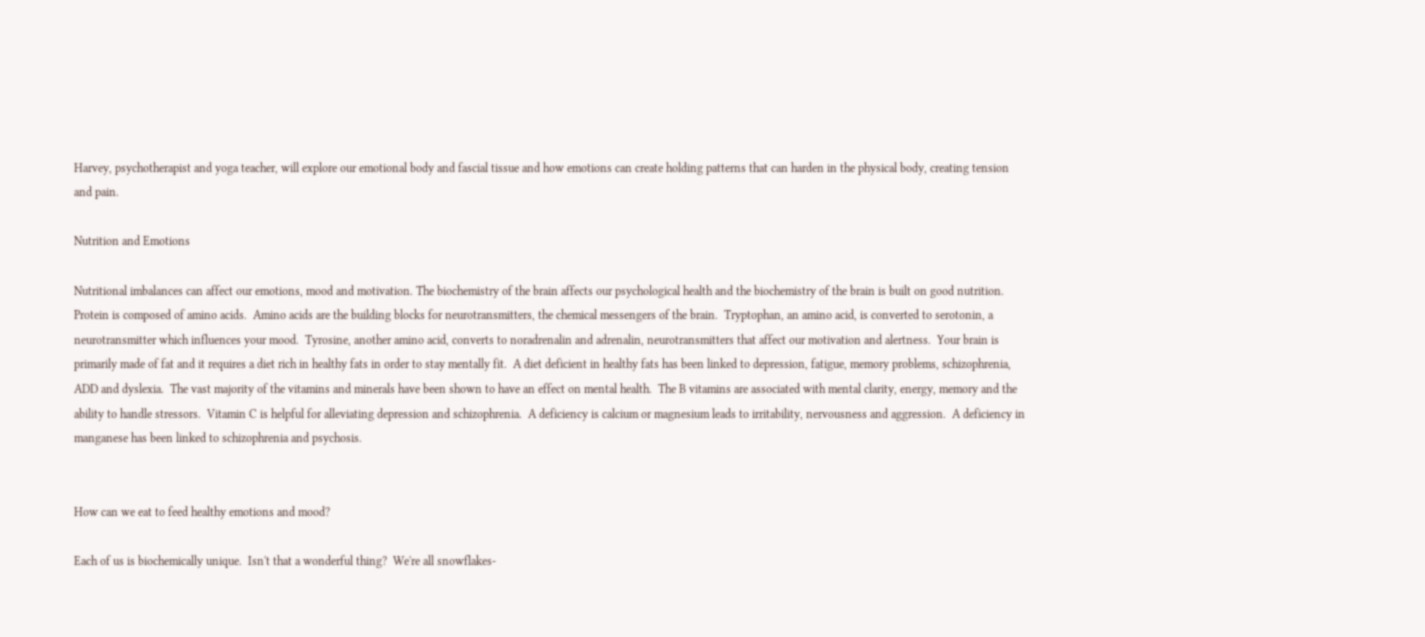Harvey, psychotherapist and yoga teacher, will explore our emotional body and fascial tissue and how emotions can create holding patterns that can harden in the physical body, creating tension and pain.

Nutrition and Emotions

Nutritional imbalances can affect our emotions, mood and motivation. The biochemistry of the brain affects our psychological health and the biochemistry of the brain is built on good nutrition.  Protein is composed of amino acids.  Amino acids are the building blocks for neurotransmitters, the chemical messengers of the brain.  Tryptophan, an amino acid, is converted to serotonin, a neurotransmitter which influences your mood.  Tyrosine, another amino acid, converts to noradrenalin and adrenalin, neurotransmitters that affect our motivation and alertness.  Your brain is primarily made of fat and it requires a diet rich in healthy fats in order to stay mentally fit.  A diet deficient in healthy fats has been linked to depression, fatigue, memory problems, schizophrenia, ADD and dyslexia.  The vast majority of the vitamins and minerals have been shown to have an effect on mental health.  The B vitamins are associated with mental clarity, energy, memory and the ability to handle stressors.  Vitamin C is helpful for alleviating depression and schizophrenia.  A deficiency is calcium or magnesium leads to irritability, nervousness and aggression.  A deficiency in manganese has been linked to schizophrenia and psychosis.


How can we eat to feed healthy emotions and mood?

Each of us is biochemically unique.  Isn't that a wonderful thing?  We're all snowflakes-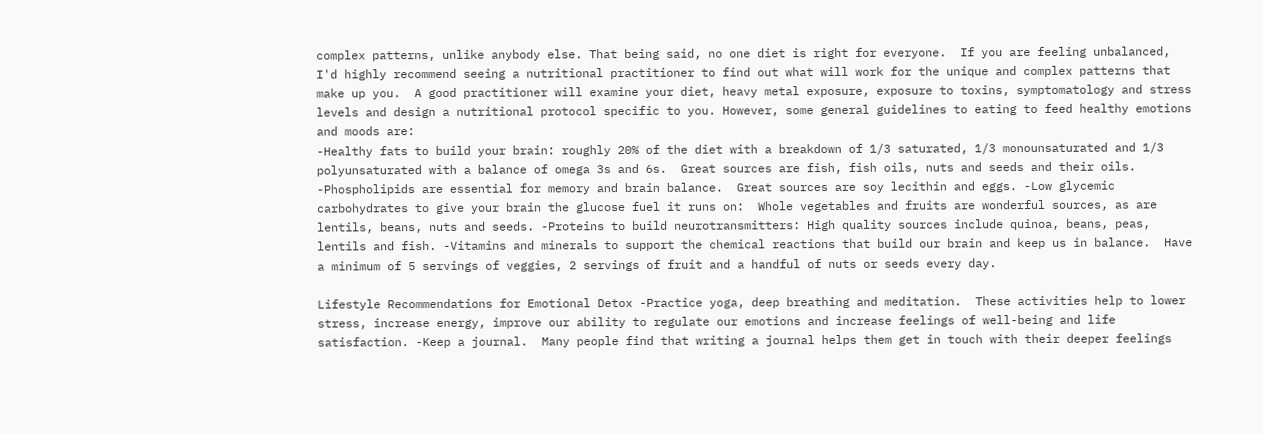complex patterns, unlike anybody else. That being said, no one diet is right for everyone.  If you are feeling unbalanced, I'd highly recommend seeing a nutritional practitioner to find out what will work for the unique and complex patterns that make up you.  A good practitioner will examine your diet, heavy metal exposure, exposure to toxins, symptomatology and stress levels and design a nutritional protocol specific to you. However, some general guidelines to eating to feed healthy emotions and moods are:
-Healthy fats to build your brain: roughly 20% of the diet with a breakdown of 1/3 saturated, 1/3 monounsaturated and 1/3 polyunsaturated with a balance of omega 3s and 6s.  Great sources are fish, fish oils, nuts and seeds and their oils. -Phospholipids are essential for memory and brain balance.  Great sources are soy lecithin and eggs. -Low glycemic carbohydrates to give your brain the glucose fuel it runs on:  Whole vegetables and fruits are wonderful sources, as are lentils, beans, nuts and seeds. -Proteins to build neurotransmitters: High quality sources include quinoa, beans, peas, lentils and fish. -Vitamins and minerals to support the chemical reactions that build our brain and keep us in balance.  Have a minimum of 5 servings of veggies, 2 servings of fruit and a handful of nuts or seeds every day.

Lifestyle Recommendations for Emotional Detox -Practice yoga, deep breathing and meditation.  These activities help to lower stress, increase energy, improve our ability to regulate our emotions and increase feelings of well-being and life satisfaction. -Keep a journal.  Many people find that writing a journal helps them get in touch with their deeper feelings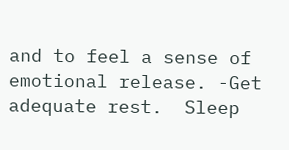and to feel a sense of emotional release. -Get adequate rest.  Sleep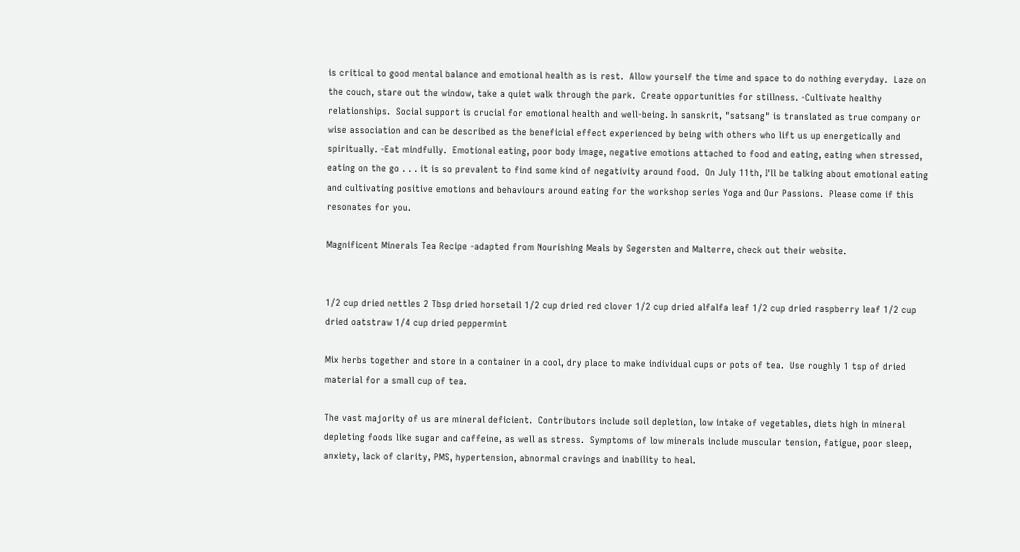is critical to good mental balance and emotional health as is rest.  Allow yourself the time and space to do nothing everyday.  Laze on the couch, stare out the window, take a quiet walk through the park.  Create opportunities for stillness. -Cultivate healthy relationships.  Social support is crucial for emotional health and well-being. In sanskrit, "satsang" is translated as true company or wise association and can be described as the beneficial effect experienced by being with others who lift us up energetically and spiritually. -Eat mindfully.  Emotional eating, poor body image, negative emotions attached to food and eating, eating when stressed, eating on the go . . . it is so prevalent to find some kind of negativity around food.  On July 11th, I'll be talking about emotional eating and cultivating positive emotions and behaviours around eating for the workshop series Yoga and Our Passions.  Please come if this resonates for you.

Magnificent Minerals Tea Recipe -adapted from Nourishing Meals by Segersten and Malterre, check out their website.


1/2 cup dried nettles 2 Tbsp dried horsetail 1/2 cup dried red clover 1/2 cup dried alfalfa leaf 1/2 cup dried raspberry leaf 1/2 cup dried oatstraw 1/4 cup dried peppermint

Mix herbs together and store in a container in a cool, dry place to make individual cups or pots of tea.  Use roughly 1 tsp of dried material for a small cup of tea.

The vast majority of us are mineral deficient.  Contributors include soil depletion, low intake of vegetables, diets high in mineral depleting foods like sugar and caffeine, as well as stress.  Symptoms of low minerals include muscular tension, fatigue, poor sleep, anxiety, lack of clarity, PMS, hypertension, abnormal cravings and inability to heal.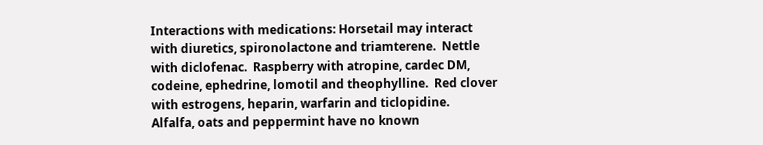Interactions with medications: Horsetail may interact with diuretics, spironolactone and triamterene.  Nettle with diclofenac.  Raspberry with atropine, cardec DM, codeine, ephedrine, lomotil and theophylline.  Red clover with estrogens, heparin, warfarin and ticlopidine.   Alfalfa, oats and peppermint have no known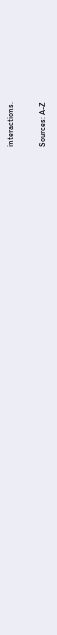interactions.

Sources: A-Z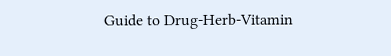Guide to Drug-Herb-Vitamin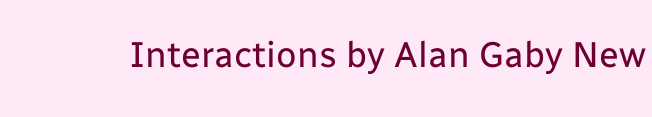Interactions by Alan Gaby New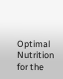Optimal Nutrition for the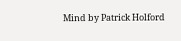Mind by Patrick Holford